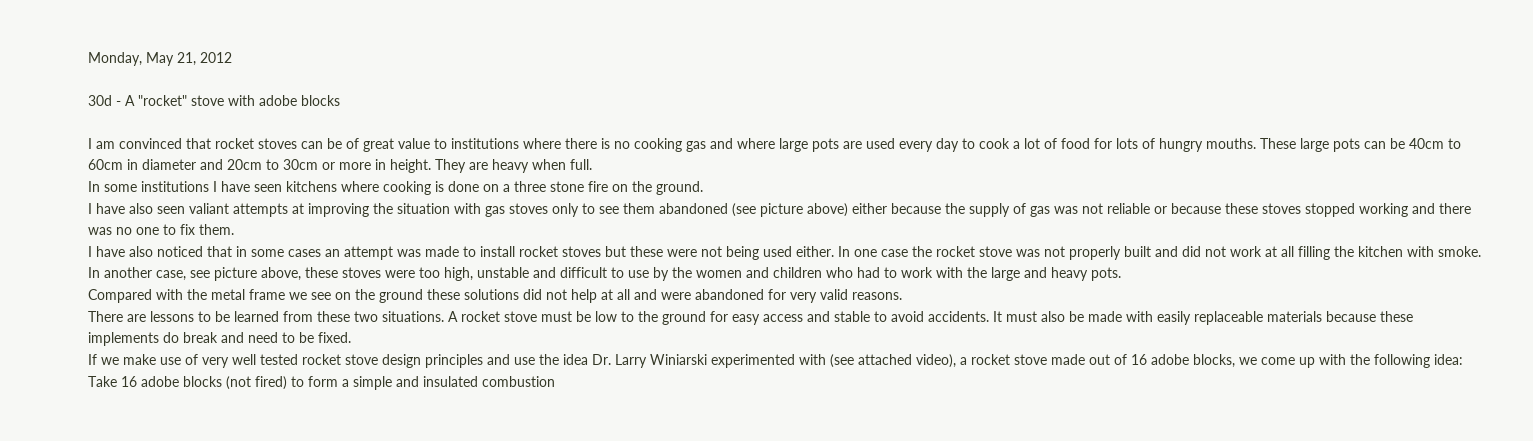Monday, May 21, 2012

30d - A "rocket" stove with adobe blocks

I am convinced that rocket stoves can be of great value to institutions where there is no cooking gas and where large pots are used every day to cook a lot of food for lots of hungry mouths. These large pots can be 40cm to 60cm in diameter and 20cm to 30cm or more in height. They are heavy when full.
In some institutions I have seen kitchens where cooking is done on a three stone fire on the ground.
I have also seen valiant attempts at improving the situation with gas stoves only to see them abandoned (see picture above) either because the supply of gas was not reliable or because these stoves stopped working and there was no one to fix them.
I have also noticed that in some cases an attempt was made to install rocket stoves but these were not being used either. In one case the rocket stove was not properly built and did not work at all filling the kitchen with smoke. In another case, see picture above, these stoves were too high, unstable and difficult to use by the women and children who had to work with the large and heavy pots.
Compared with the metal frame we see on the ground these solutions did not help at all and were abandoned for very valid reasons.
There are lessons to be learned from these two situations. A rocket stove must be low to the ground for easy access and stable to avoid accidents. It must also be made with easily replaceable materials because these implements do break and need to be fixed.
If we make use of very well tested rocket stove design principles and use the idea Dr. Larry Winiarski experimented with (see attached video), a rocket stove made out of 16 adobe blocks, we come up with the following idea:
Take 16 adobe blocks (not fired) to form a simple and insulated combustion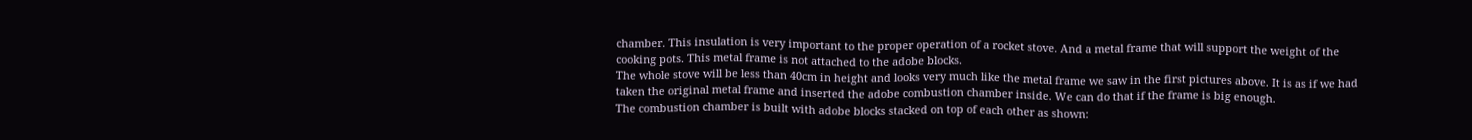chamber. This insulation is very important to the proper operation of a rocket stove. And a metal frame that will support the weight of the cooking pots. This metal frame is not attached to the adobe blocks.
The whole stove will be less than 40cm in height and looks very much like the metal frame we saw in the first pictures above. It is as if we had taken the original metal frame and inserted the adobe combustion chamber inside. We can do that if the frame is big enough.
The combustion chamber is built with adobe blocks stacked on top of each other as shown: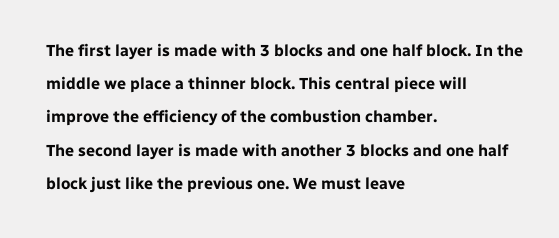The first layer is made with 3 blocks and one half block. In the middle we place a thinner block. This central piece will improve the efficiency of the combustion chamber.
The second layer is made with another 3 blocks and one half block just like the previous one. We must leave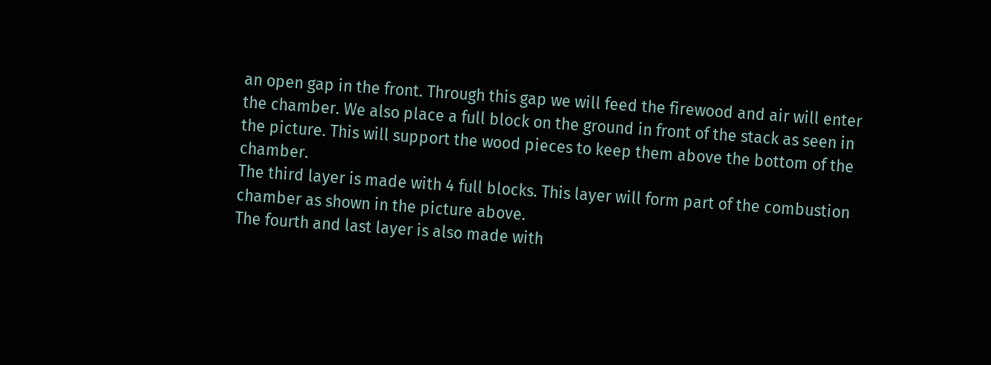an open gap in the front. Through this gap we will feed the firewood and air will enter the chamber. We also place a full block on the ground in front of the stack as seen in the picture. This will support the wood pieces to keep them above the bottom of the chamber.
The third layer is made with 4 full blocks. This layer will form part of the combustion chamber as shown in the picture above.
The fourth and last layer is also made with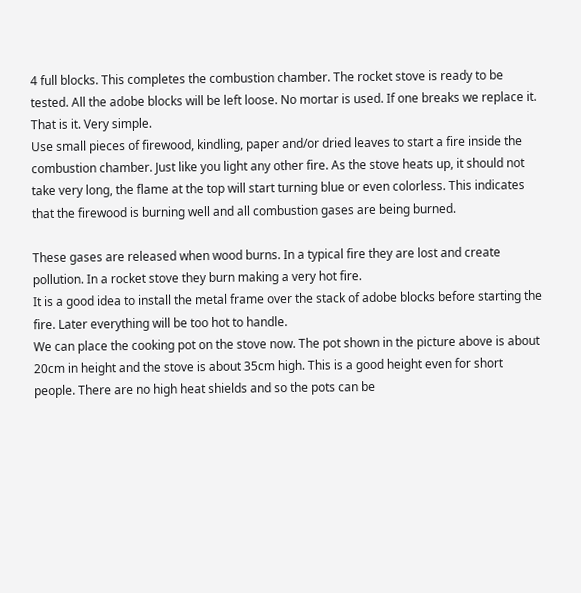4 full blocks. This completes the combustion chamber. The rocket stove is ready to be tested. All the adobe blocks will be left loose. No mortar is used. If one breaks we replace it. That is it. Very simple.
Use small pieces of firewood, kindling, paper and/or dried leaves to start a fire inside the combustion chamber. Just like you light any other fire. As the stove heats up, it should not take very long, the flame at the top will start turning blue or even colorless. This indicates that the firewood is burning well and all combustion gases are being burned.

These gases are released when wood burns. In a typical fire they are lost and create pollution. In a rocket stove they burn making a very hot fire.
It is a good idea to install the metal frame over the stack of adobe blocks before starting the fire. Later everything will be too hot to handle.
We can place the cooking pot on the stove now. The pot shown in the picture above is about 20cm in height and the stove is about 35cm high. This is a good height even for short people. There are no high heat shields and so the pots can be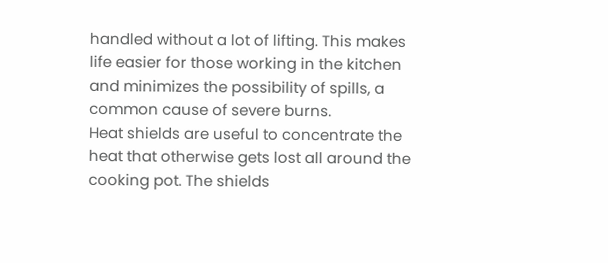handled without a lot of lifting. This makes life easier for those working in the kitchen and minimizes the possibility of spills, a common cause of severe burns.
Heat shields are useful to concentrate the heat that otherwise gets lost all around the cooking pot. The shields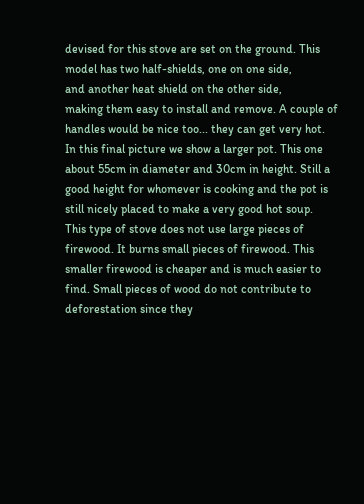devised for this stove are set on the ground. This model has two half-shields, one on one side,
and another heat shield on the other side,
making them easy to install and remove. A couple of handles would be nice too... they can get very hot.
In this final picture we show a larger pot. This one about 55cm in diameter and 30cm in height. Still a good height for whomever is cooking and the pot is still nicely placed to make a very good hot soup.
This type of stove does not use large pieces of firewood. It burns small pieces of firewood. This smaller firewood is cheaper and is much easier to find. Small pieces of wood do not contribute to deforestation since they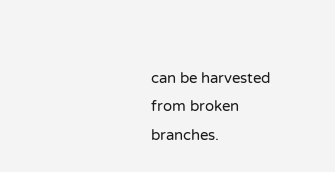can be harvested from broken branches.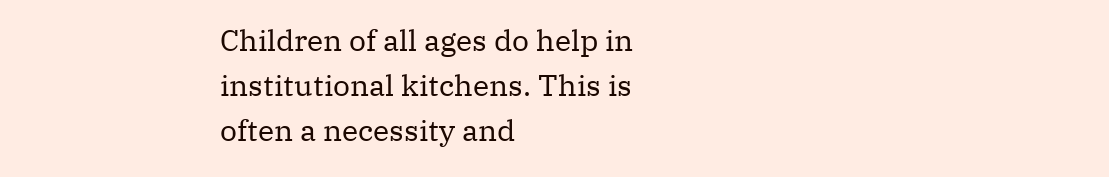Children of all ages do help in institutional kitchens. This is often a necessity and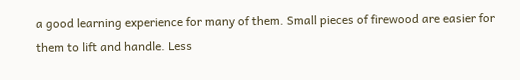a good learning experience for many of them. Small pieces of firewood are easier for them to lift and handle. Less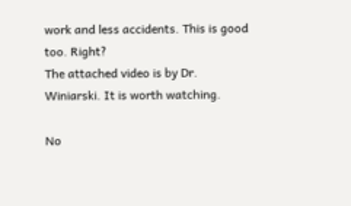work and less accidents. This is good too. Right?
The attached video is by Dr. Winiarski. It is worth watching.

No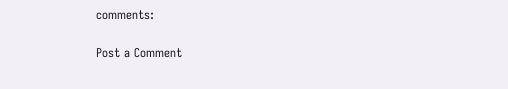comments:

Post a Comment